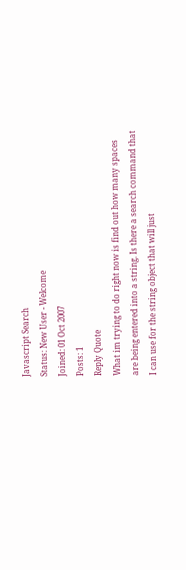Javascript Search
Status: New User - Welcome
Joined: 01 Oct 2007
Posts: 1
Reply Quote
What im trying to do right now is find out how many spaces are being entered into a string. Is there a search command that I can use for the string object that will just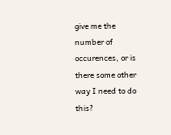give me the number of occurences, or is there some other way I need to do this?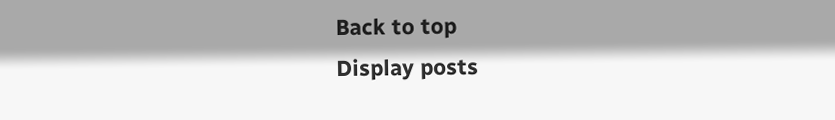Back to top
Display posts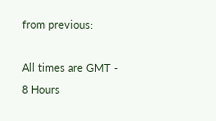from previous:

All times are GMT - 8 Hours